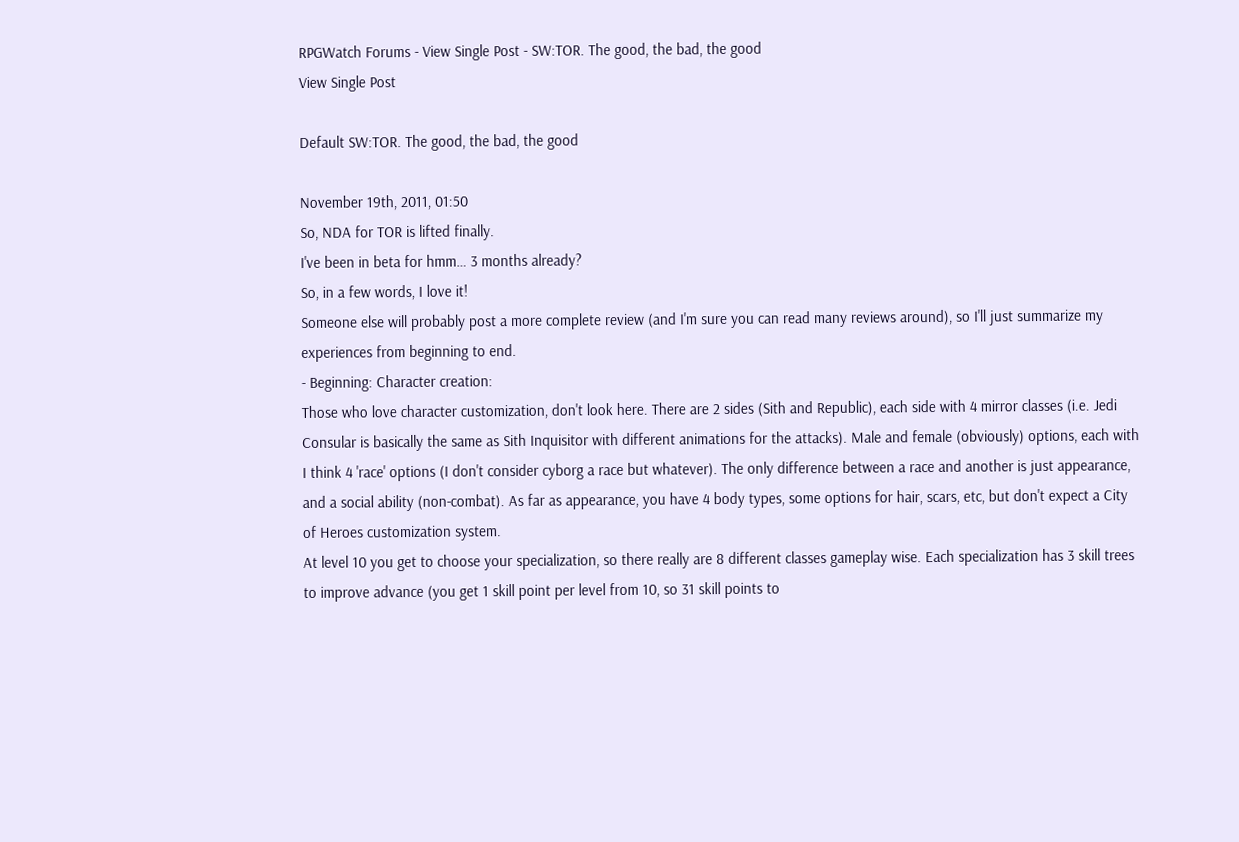RPGWatch Forums - View Single Post - SW:TOR. The good, the bad, the good
View Single Post

Default SW:TOR. The good, the bad, the good

November 19th, 2011, 01:50
So, NDA for TOR is lifted finally.
I've been in beta for hmm… 3 months already?
So, in a few words, I love it!
Someone else will probably post a more complete review (and I'm sure you can read many reviews around), so I'll just summarize my experiences from beginning to end.
- Beginning: Character creation:
Those who love character customization, don't look here. There are 2 sides (Sith and Republic), each side with 4 mirror classes (i.e. Jedi Consular is basically the same as Sith Inquisitor with different animations for the attacks). Male and female (obviously) options, each with I think 4 'race' options (I don't consider cyborg a race but whatever). The only difference between a race and another is just appearance, and a social ability (non-combat). As far as appearance, you have 4 body types, some options for hair, scars, etc, but don't expect a City of Heroes customization system.
At level 10 you get to choose your specialization, so there really are 8 different classes gameplay wise. Each specialization has 3 skill trees to improve advance (you get 1 skill point per level from 10, so 31 skill points to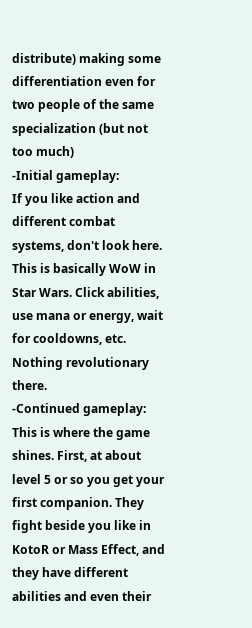distribute) making some differentiation even for two people of the same specialization (but not too much)
-Initial gameplay:
If you like action and different combat systems, don't look here. This is basically WoW in Star Wars. Click abilities, use mana or energy, wait for cooldowns, etc. Nothing revolutionary there.
-Continued gameplay:
This is where the game shines. First, at about level 5 or so you get your first companion. They fight beside you like in KotoR or Mass Effect, and they have different abilities and even their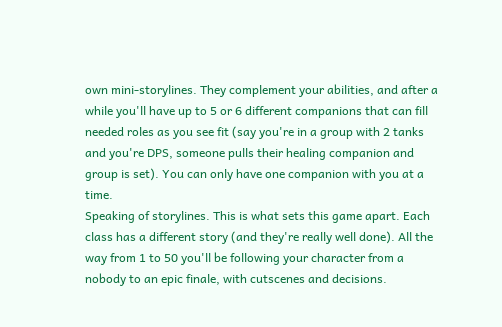own mini-storylines. They complement your abilities, and after a while you'll have up to 5 or 6 different companions that can fill needed roles as you see fit (say you're in a group with 2 tanks and you're DPS, someone pulls their healing companion and group is set). You can only have one companion with you at a time.
Speaking of storylines. This is what sets this game apart. Each class has a different story (and they're really well done). All the way from 1 to 50 you'll be following your character from a nobody to an epic finale, with cutscenes and decisions.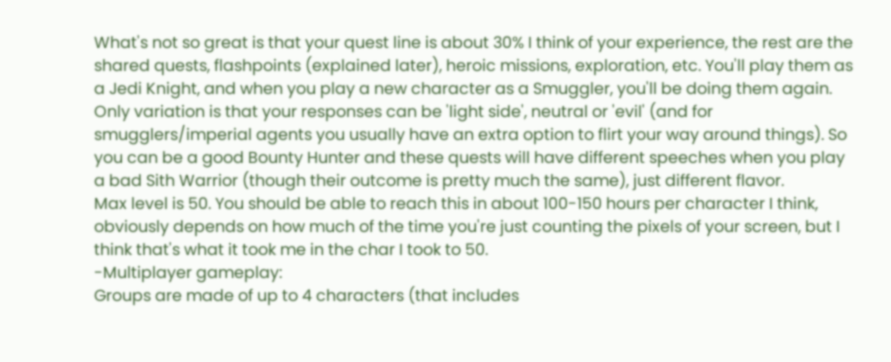What's not so great is that your quest line is about 30% I think of your experience, the rest are the shared quests, flashpoints (explained later), heroic missions, exploration, etc. You'll play them as a Jedi Knight, and when you play a new character as a Smuggler, you'll be doing them again. Only variation is that your responses can be 'light side', neutral or 'evil' (and for smugglers/imperial agents you usually have an extra option to flirt your way around things). So you can be a good Bounty Hunter and these quests will have different speeches when you play a bad Sith Warrior (though their outcome is pretty much the same), just different flavor.
Max level is 50. You should be able to reach this in about 100-150 hours per character I think, obviously depends on how much of the time you're just counting the pixels of your screen, but I think that's what it took me in the char I took to 50.
-Multiplayer gameplay:
Groups are made of up to 4 characters (that includes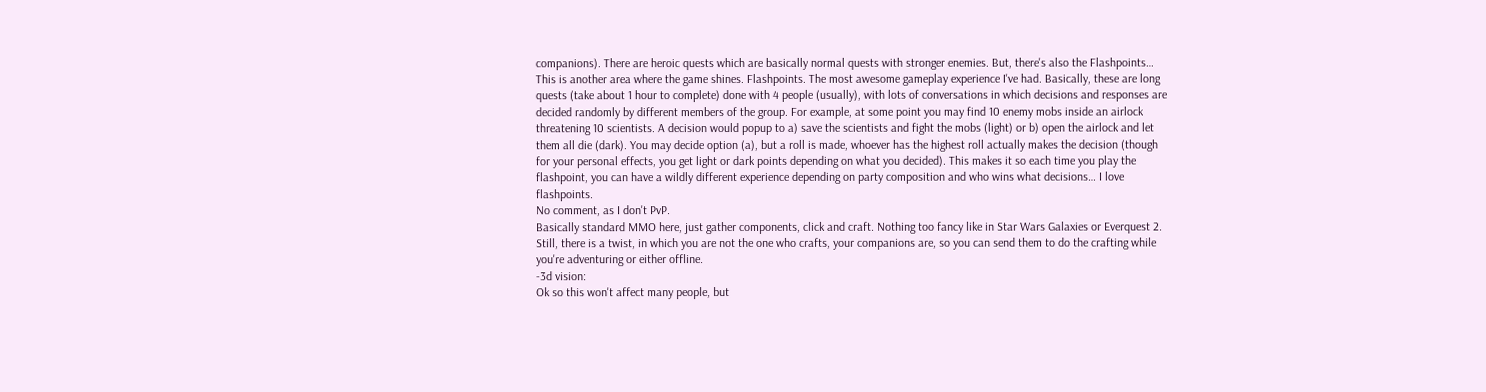companions). There are heroic quests which are basically normal quests with stronger enemies. But, there's also the Flashpoints…
This is another area where the game shines. Flashpoints. The most awesome gameplay experience I've had. Basically, these are long quests (take about 1 hour to complete) done with 4 people (usually), with lots of conversations in which decisions and responses are decided randomly by different members of the group. For example, at some point you may find 10 enemy mobs inside an airlock threatening 10 scientists. A decision would popup to a) save the scientists and fight the mobs (light) or b) open the airlock and let them all die (dark). You may decide option (a), but a roll is made, whoever has the highest roll actually makes the decision (though for your personal effects, you get light or dark points depending on what you decided). This makes it so each time you play the flashpoint, you can have a wildly different experience depending on party composition and who wins what decisions… I love flashpoints.
No comment, as I don't PvP.
Basically standard MMO here, just gather components, click and craft. Nothing too fancy like in Star Wars Galaxies or Everquest 2. Still, there is a twist, in which you are not the one who crafts, your companions are, so you can send them to do the crafting while you're adventuring or either offline.
-3d vision:
Ok so this won't affect many people, but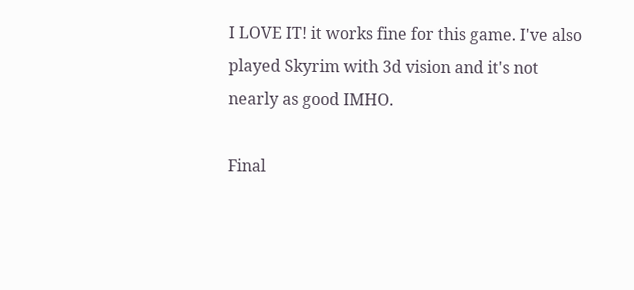I LOVE IT! it works fine for this game. I've also played Skyrim with 3d vision and it's not nearly as good IMHO.

Final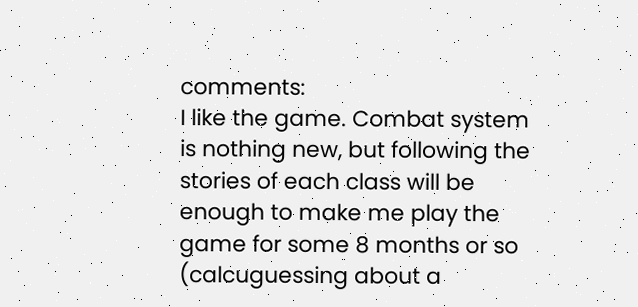comments:
I like the game. Combat system is nothing new, but following the stories of each class will be enough to make me play the game for some 8 months or so (calcuguessing about a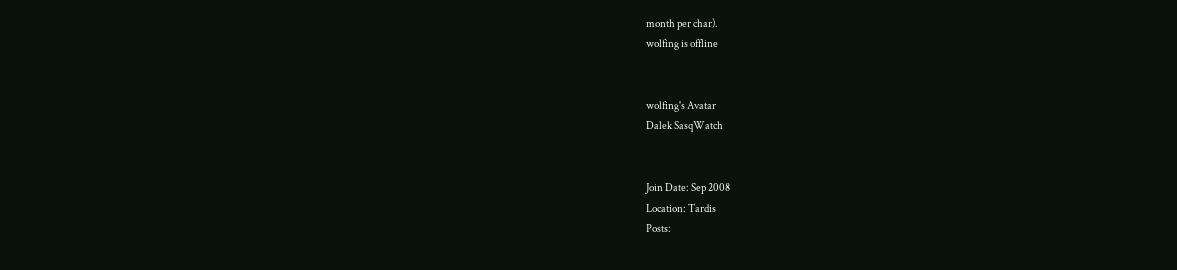month per char).
wolfing is offline


wolfing's Avatar
Dalek SasqWatch


Join Date: Sep 2008
Location: Tardis
Posts: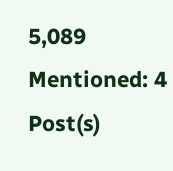5,089
Mentioned: 4 Post(s)